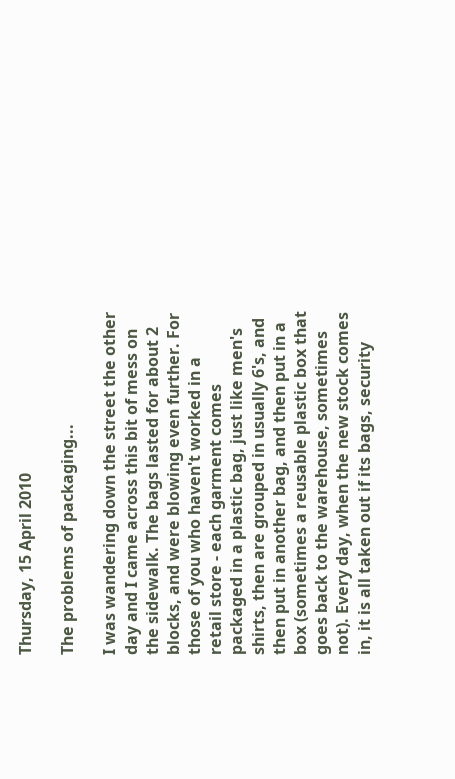Thursday, 15 April 2010

The problems of packaging...

I was wandering down the street the other day and I came across this bit of mess on the sidewalk. The bags lasted for about 2 blocks, and were blowing even further. For those of you who haven't worked in a retail store - each garment comes packaged in a plastic bag, just like men's shirts, then are grouped in usually 6's, and then put in another bag, and then put in a box (sometimes a reusable plastic box that goes back to the warehouse, sometimes not). Every day, when the new stock comes in, it is all taken out if its bags, security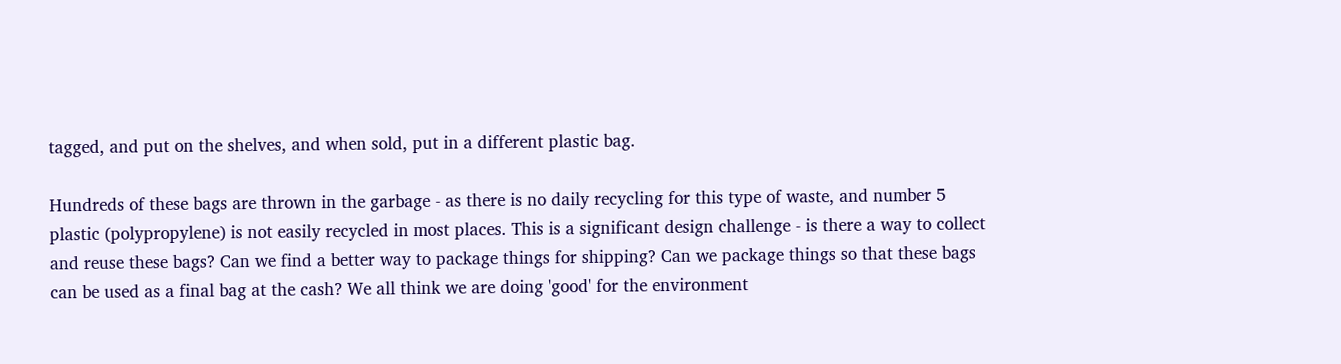tagged, and put on the shelves, and when sold, put in a different plastic bag.

Hundreds of these bags are thrown in the garbage - as there is no daily recycling for this type of waste, and number 5 plastic (polypropylene) is not easily recycled in most places. This is a significant design challenge - is there a way to collect and reuse these bags? Can we find a better way to package things for shipping? Can we package things so that these bags can be used as a final bag at the cash? We all think we are doing 'good' for the environment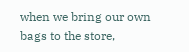when we bring our own bags to the store,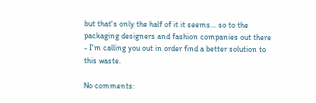but that's only the half of it it seems... so to the packaging designers and fashion companies out there - I'm calling you out in order find a better solution to this waste.

No comments: